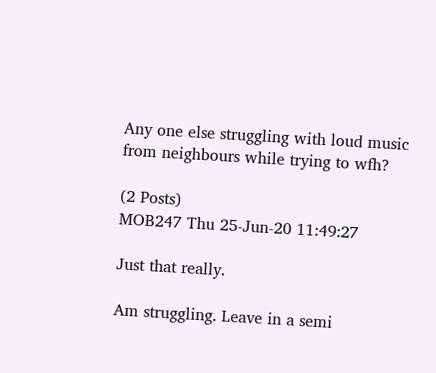Any one else struggling with loud music from neighbours while trying to wfh?

(2 Posts)
MOB247 Thu 25-Jun-20 11:49:27

Just that really.

Am struggling. Leave in a semi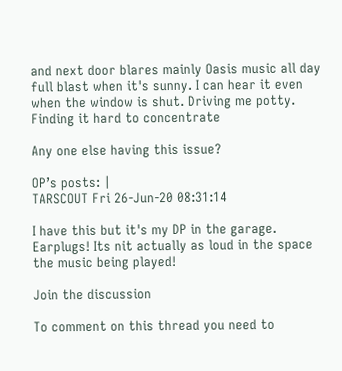and next door blares mainly Oasis music all day full blast when it's sunny. I can hear it even when the window is shut. Driving me potty. Finding it hard to concentrate

Any one else having this issue?

OP’s posts: |
TARSCOUT Fri 26-Jun-20 08:31:14

I have this but it's my DP in the garage. Earplugs! Its nit actually as loud in the space the music being played!

Join the discussion

To comment on this thread you need to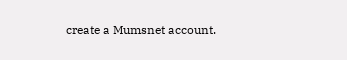create a Mumsnet account.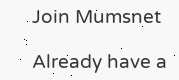Join Mumsnet

Already have a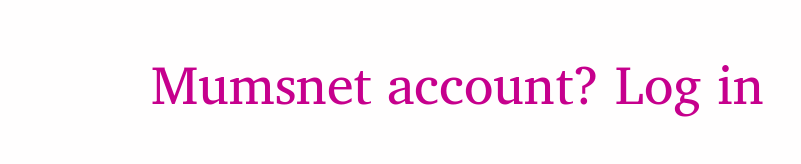Mumsnet account? Log in